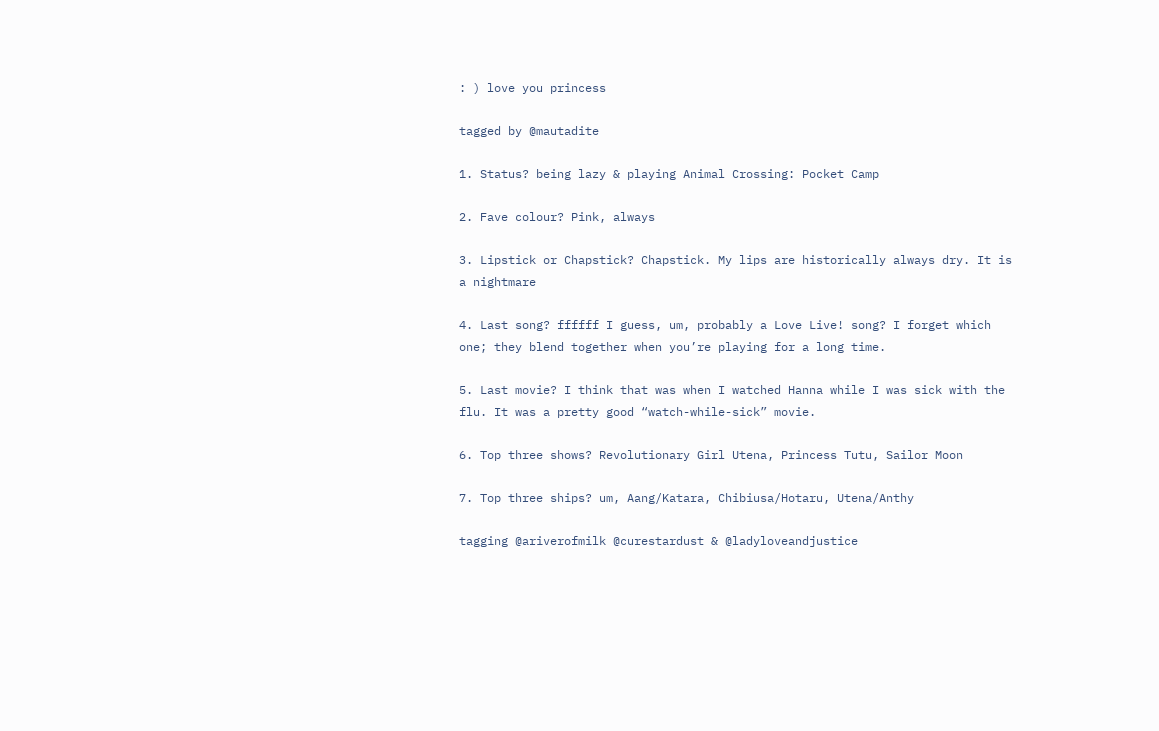: ) love you princess

tagged by @mautadite

1. Status? being lazy & playing Animal Crossing: Pocket Camp

2. Fave colour? Pink, always

3. Lipstick or Chapstick? Chapstick. My lips are historically always dry. It is a nightmare

4. Last song? ffffff I guess, um, probably a Love Live! song? I forget which one; they blend together when you’re playing for a long time.

5. Last movie? I think that was when I watched Hanna while I was sick with the flu. It was a pretty good “watch-while-sick” movie.

6. Top three shows? Revolutionary Girl Utena, Princess Tutu, Sailor Moon

7. Top three ships? um, Aang/Katara, Chibiusa/Hotaru, Utena/Anthy

tagging @ariverofmilk @curestardust & @ladyloveandjustice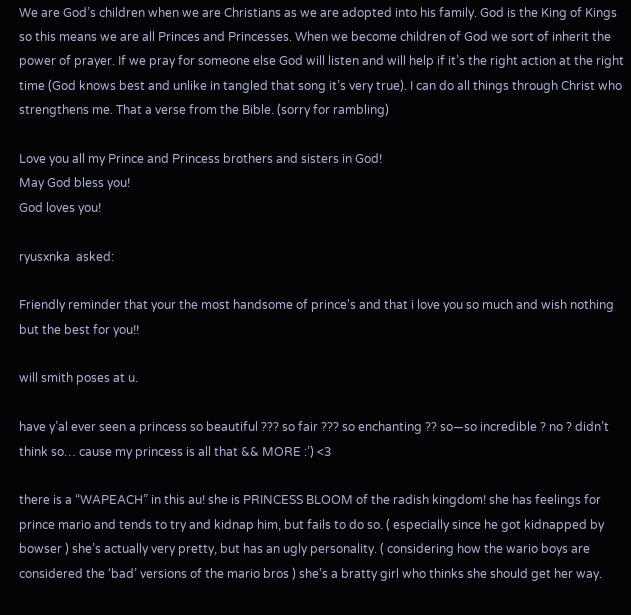We are God’s children when we are Christians as we are adopted into his family. God is the King of Kings so this means we are all Princes and Princesses. When we become children of God we sort of inherit the power of prayer. If we pray for someone else God will listen and will help if it’s the right action at the right time (God knows best and unlike in tangled that song it’s very true). I can do all things through Christ who strengthens me. That a verse from the Bible. (sorry for rambling)

Love you all my Prince and Princess brothers and sisters in God!
May God bless you!
God loves you!

ryusxnka  asked:

Friendly reminder that your the most handsome of prince's and that i love you so much and wish nothing but the best for you!!

will smith poses at u.

have y’al ever seen a princess so beautiful ??? so fair ??? so enchanting ?? so—so incredible ? no ? didn’t think so… cause my princess is all that && MORE :’) <3

there is a “WAPEACH” in this au! she is PRINCESS BLOOM of the radish kingdom! she has feelings for prince mario and tends to try and kidnap him, but fails to do so. ( especially since he got kidnapped by bowser ) she’s actually very pretty, but has an ugly personality. ( considering how the wario boys are considered the ‘bad’ versions of the mario bros ) she’s a bratty girl who thinks she should get her way.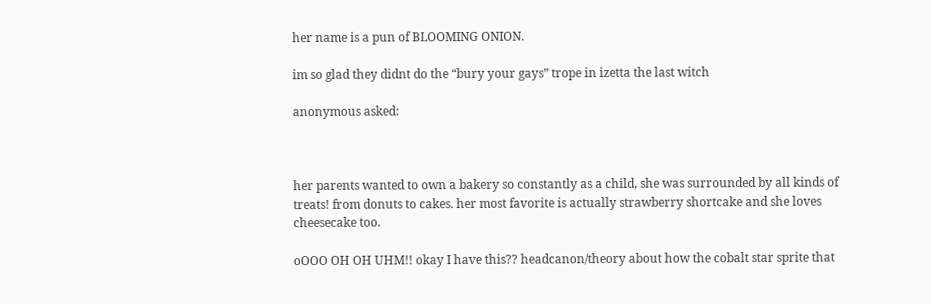her name is a pun of BLOOMING ONION.

im so glad they didnt do the “bury your gays” trope in izetta the last witch

anonymous asked:



her parents wanted to own a bakery so constantly as a child, she was surrounded by all kinds of treats! from donuts to cakes. her most favorite is actually strawberry shortcake and she loves cheesecake too.

oOOO OH OH UHM!! okay I have this?? headcanon/theory about how the cobalt star sprite that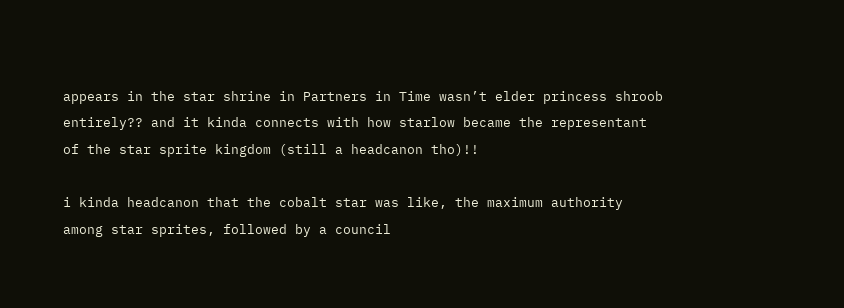appears in the star shrine in Partners in Time wasn’t elder princess shroob entirely?? and it kinda connects with how starlow became the representant of the star sprite kingdom (still a headcanon tho)!!

i kinda headcanon that the cobalt star was like, the maximum authority among star sprites, followed by a council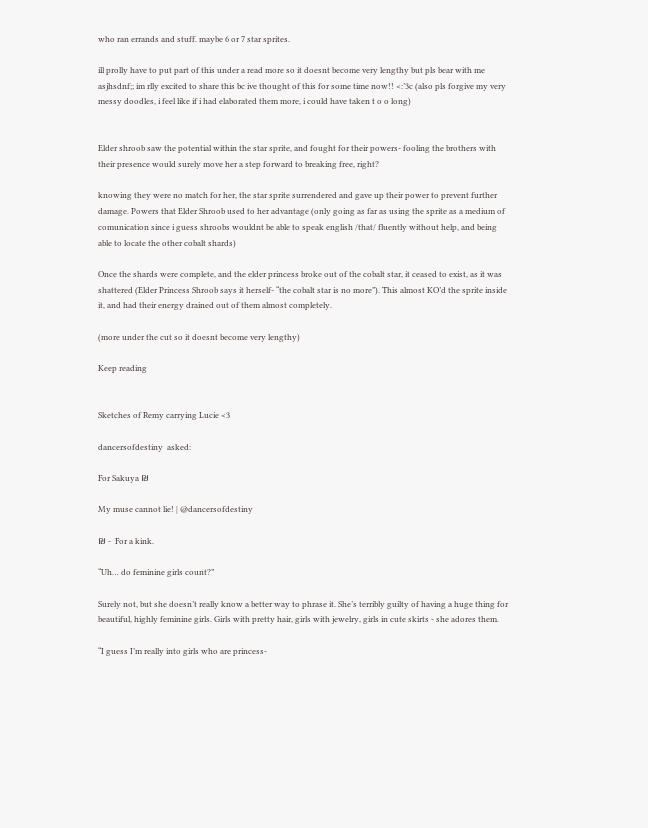who ran errands and stuff. maybe 6 or 7 star sprites.

ill prolly have to put part of this under a read more so it doesnt become very lengthy but pls bear with me asjhsdnf;; im rlly excited to share this bc ive thought of this for some time now!! <:’3c (also pls forgive my very messy doodles, i feel like if i had elaborated them more, i could have taken t o o long)


Elder shroob saw the potential within the star sprite, and fought for their powers- fooling the brothers with their presence would surely move her a step forward to breaking free, right?

knowing they were no match for her, the star sprite surrendered and gave up their power to prevent further damage. Powers that Elder Shroob used to her advantage (only going as far as using the sprite as a medium of comunication since i guess shroobs wouldnt be able to speak english /that/ fluently without help, and being able to locate the other cobalt shards)

Once the shards were complete, and the elder princess broke out of the cobalt star, it ceased to exist, as it was shattered (Elder Princess Shroob says it herself- “the cobalt star is no more”). This almost KO’d the sprite inside it, and had their energy drained out of them almost completely.

(more under the cut so it doesnt become very lengthy)

Keep reading


Sketches of Remy carrying Lucie <3

dancersofdestiny  asked:

For Sakuya ₪

My muse cannot lie! | @dancersofdestiny

₪ -  For a kink.

“Uh… do feminine girls count?”

Surely not, but she doesn’t really know a better way to phrase it. She’s terribly guilty of having a huge thing for beautiful, highly feminine girls. Girls with pretty hair, girls with jewelry, girls in cute skirts - she adores them.

“I guess I’m really into girls who are princess-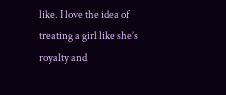like. I love the idea of treating a girl like she’s royalty and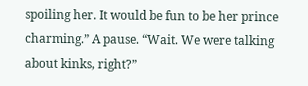spoiling her. It would be fun to be her prince charming.” A pause. “Wait. We were talking about kinks, right?”